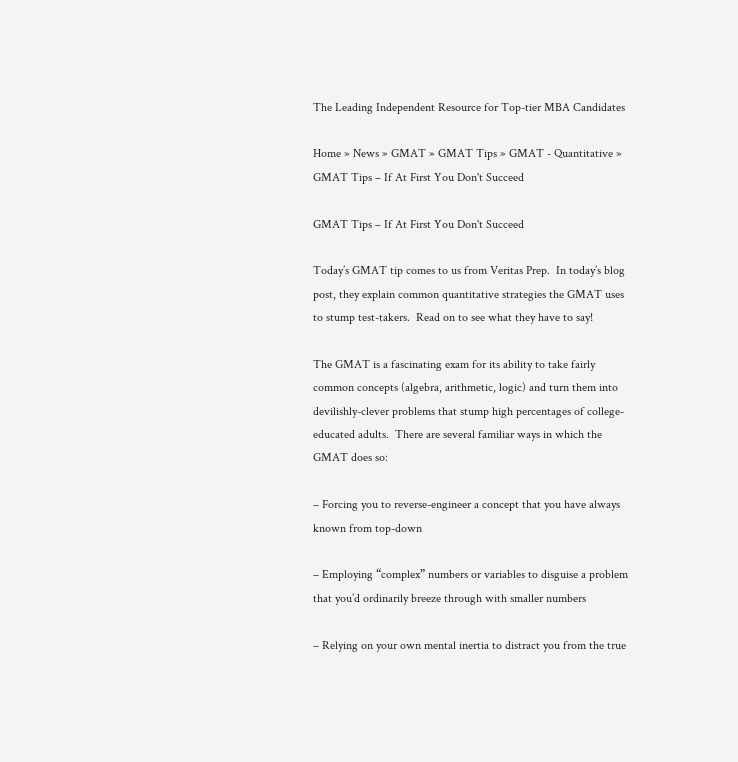The Leading Independent Resource for Top-tier MBA Candidates

Home » News » GMAT » GMAT Tips » GMAT - Quantitative » GMAT Tips – If At First You Don't Succeed

GMAT Tips – If At First You Don't Succeed

Today’s GMAT tip comes to us from Veritas Prep.  In today’s blog post, they explain common quantitative strategies the GMAT uses to stump test-takers.  Read on to see what they have to say!

The GMAT is a fascinating exam for its ability to take fairly common concepts (algebra, arithmetic, logic) and turn them into devilishly-clever problems that stump high percentages of college-educated adults.  There are several familiar ways in which the GMAT does so:

– Forcing you to reverse-engineer a concept that you have always known from top-down

– Employing “complex” numbers or variables to disguise a problem that you’d ordinarily breeze through with smaller numbers

– Relying on your own mental inertia to distract you from the true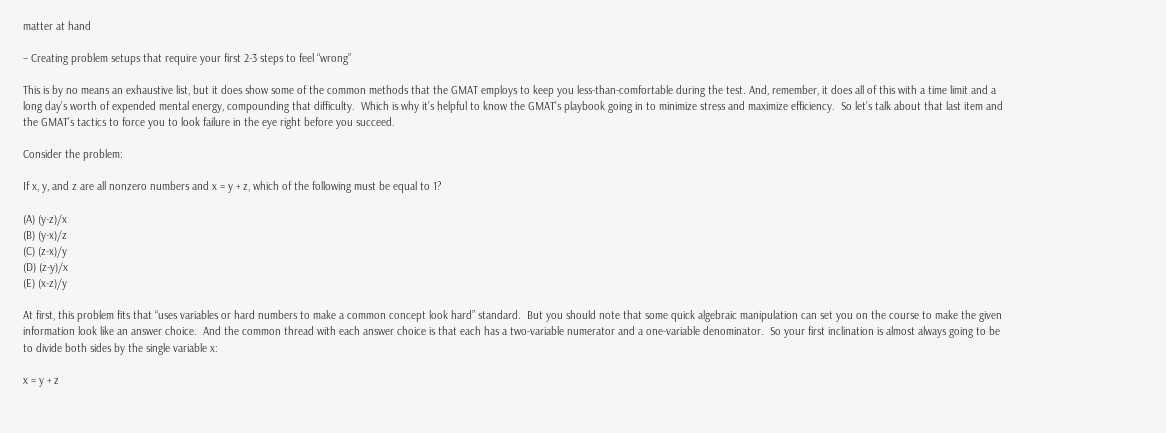matter at hand

– Creating problem setups that require your first 2-3 steps to feel “wrong”

This is by no means an exhaustive list, but it does show some of the common methods that the GMAT employs to keep you less-than-comfortable during the test. And, remember, it does all of this with a time limit and a long day’s worth of expended mental energy, compounding that difficulty.  Which is why it’s helpful to know the GMAT’s playbook going in to minimize stress and maximize efficiency.  So let’s talk about that last item and the GMAT’s tactics to force you to look failure in the eye right before you succeed.

Consider the problem:

If x, y, and z are all nonzero numbers and x = y + z, which of the following must be equal to 1?

(A) (y-z)/x
(B) (y-x)/z
(C) (z-x)/y
(D) (z-y)/x
(E) (x-z)/y

At first, this problem fits that “uses variables or hard numbers to make a common concept look hard” standard.  But you should note that some quick algebraic manipulation can set you on the course to make the given information look like an answer choice.  And the common thread with each answer choice is that each has a two-variable numerator and a one-variable denominator.  So your first inclination is almost always going to be to divide both sides by the single variable x:

x = y + z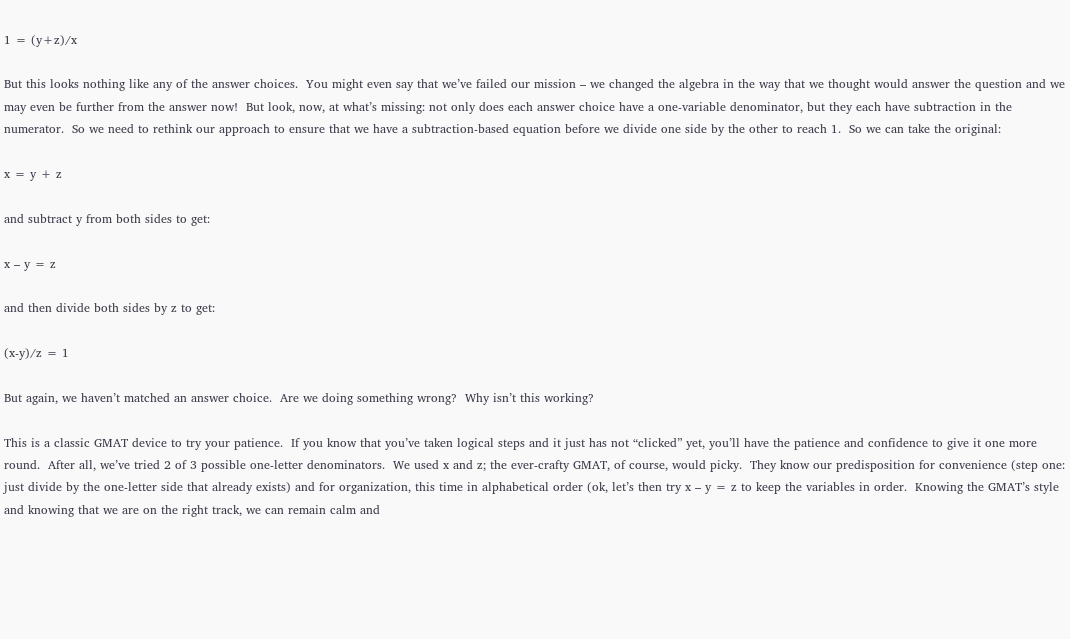1 = (y+z)/x

But this looks nothing like any of the answer choices.  You might even say that we’ve failed our mission – we changed the algebra in the way that we thought would answer the question and we may even be further from the answer now!  But look, now, at what’s missing: not only does each answer choice have a one-variable denominator, but they each have subtraction in the numerator.  So we need to rethink our approach to ensure that we have a subtraction-based equation before we divide one side by the other to reach 1.  So we can take the original:

x = y + z

and subtract y from both sides to get:

x – y = z

and then divide both sides by z to get:

(x-y)/z = 1

But again, we haven’t matched an answer choice.  Are we doing something wrong?  Why isn’t this working?

This is a classic GMAT device to try your patience.  If you know that you’ve taken logical steps and it just has not “clicked” yet, you’ll have the patience and confidence to give it one more round.  After all, we’ve tried 2 of 3 possible one-letter denominators.  We used x and z; the ever-crafty GMAT, of course, would picky.  They know our predisposition for convenience (step one: just divide by the one-letter side that already exists) and for organization, this time in alphabetical order (ok, let’s then try x – y = z to keep the variables in order.  Knowing the GMAT’s style and knowing that we are on the right track, we can remain calm and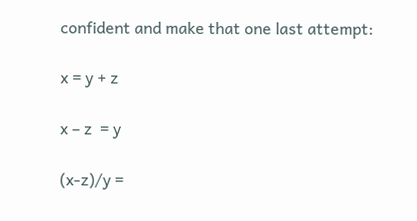confident and make that one last attempt:

x = y + z

x – z  = y

(x-z)/y =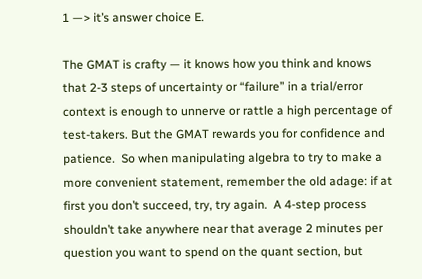1 —> it’s answer choice E.

The GMAT is crafty — it knows how you think and knows that 2-3 steps of uncertainty or “failure” in a trial/error context is enough to unnerve or rattle a high percentage of test-takers. But the GMAT rewards you for confidence and patience.  So when manipulating algebra to try to make a more convenient statement, remember the old adage: if at first you don’t succeed, try, try again.  A 4-step process shouldn’t take anywhere near that average 2 minutes per question you want to spend on the quant section, but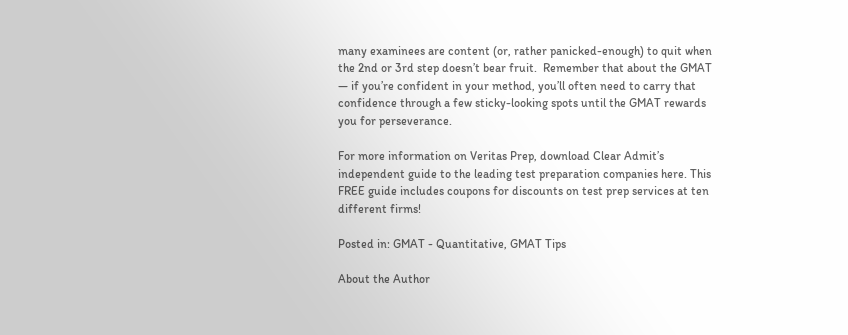many examinees are content (or, rather panicked-enough) to quit when the 2nd or 3rd step doesn’t bear fruit.  Remember that about the GMAT — if you’re confident in your method, you’ll often need to carry that confidence through a few sticky-looking spots until the GMAT rewards you for perseverance.

For more information on Veritas Prep, download Clear Admit’s independent guide to the leading test preparation companies here. This FREE guide includes coupons for discounts on test prep services at ten different firms!

Posted in: GMAT - Quantitative, GMAT Tips

About the Author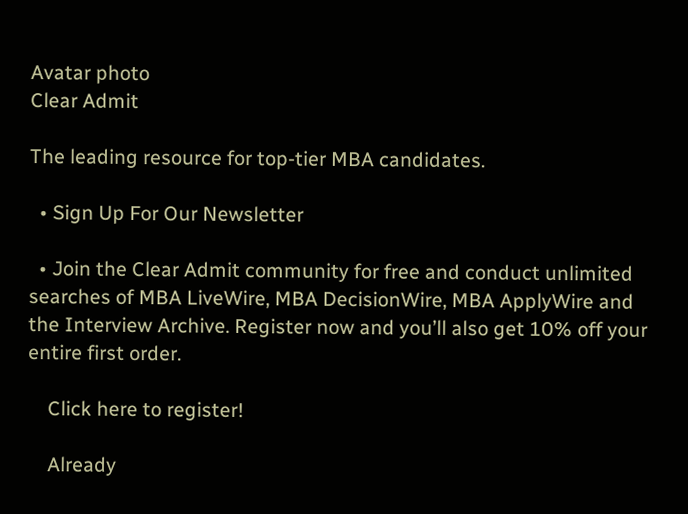Avatar photo
Clear Admit

The leading resource for top-tier MBA candidates.

  • Sign Up For Our Newsletter

  • Join the Clear Admit community for free and conduct unlimited searches of MBA LiveWire, MBA DecisionWire, MBA ApplyWire and the Interview Archive. Register now and you’ll also get 10% off your entire first order.

    Click here to register!

    Already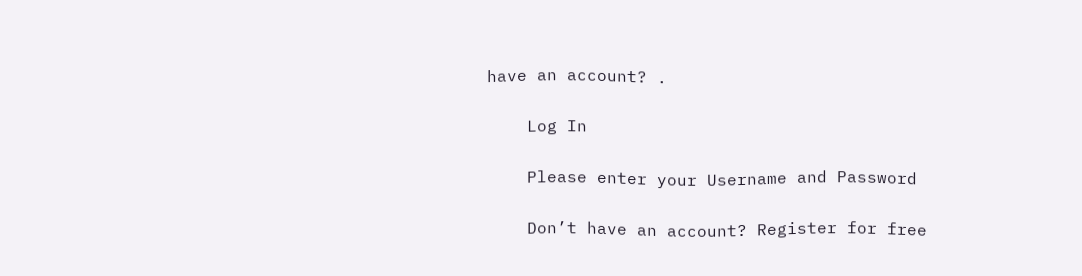have an account? .

    Log In

    Please enter your Username and Password

    Don’t have an account? Register for free